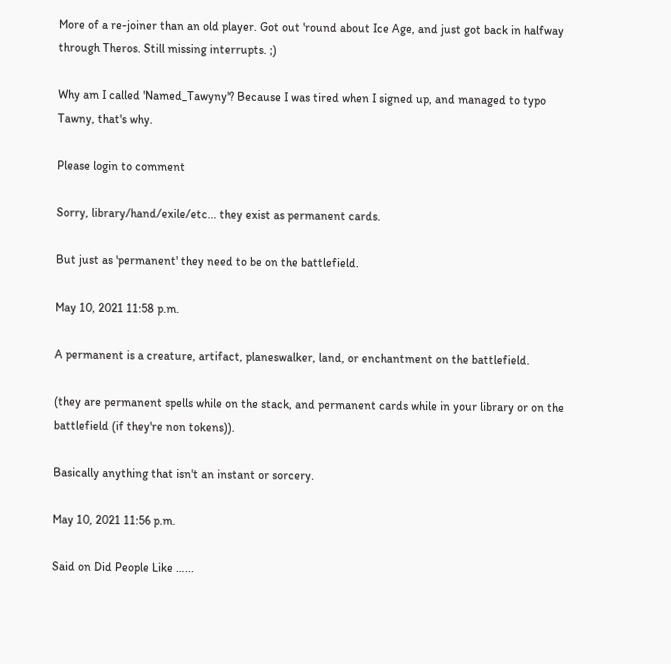More of a re-joiner than an old player. Got out 'round about Ice Age, and just got back in halfway through Theros. Still missing interrupts. ;)

Why am I called 'Named_Tawyny'? Because I was tired when I signed up, and managed to typo Tawny, that's why.

Please login to comment

Sorry, library/hand/exile/etc... they exist as permanent cards.

But just as 'permanent' they need to be on the battlefield.

May 10, 2021 11:58 p.m.

A permanent is a creature, artifact, planeswalker, land, or enchantment on the battlefield.

(they are permanent spells while on the stack, and permanent cards while in your library or on the battlefield (if they're non tokens)).

Basically anything that isn't an instant or sorcery.

May 10, 2021 11:56 p.m.

Said on Did People Like …...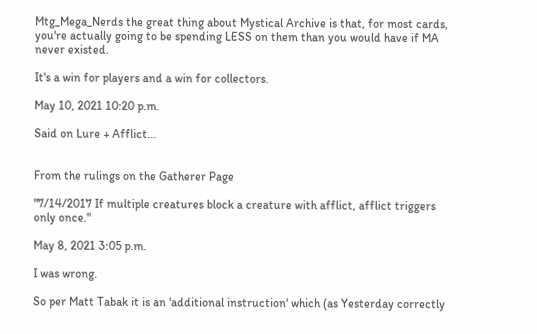Mtg_Mega_Nerds the great thing about Mystical Archive is that, for most cards, you're actually going to be spending LESS on them than you would have if MA never existed.

It's a win for players and a win for collectors.

May 10, 2021 10:20 p.m.

Said on Lure + Afflict...


From the rulings on the Gatherer Page

"7/14/2017 If multiple creatures block a creature with afflict, afflict triggers only once."

May 8, 2021 3:05 p.m.

I was wrong.

So per Matt Tabak it is an 'additional instruction' which (as Yesterday correctly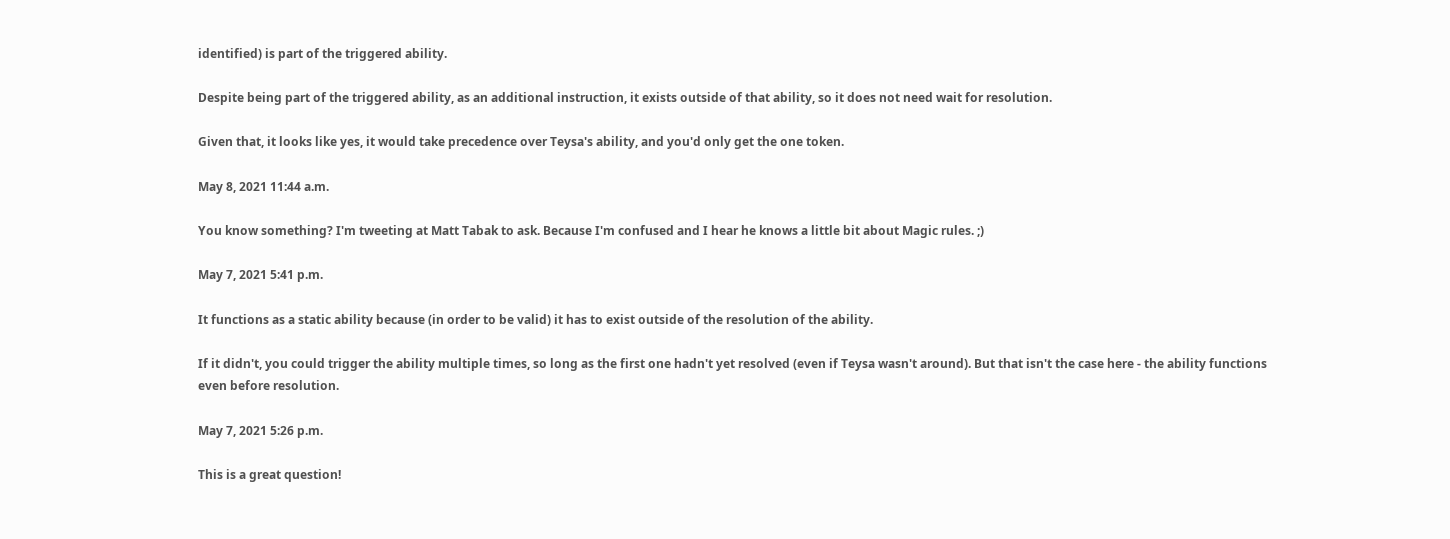identified) is part of the triggered ability.

Despite being part of the triggered ability, as an additional instruction, it exists outside of that ability, so it does not need wait for resolution.

Given that, it looks like yes, it would take precedence over Teysa's ability, and you'd only get the one token.

May 8, 2021 11:44 a.m.

You know something? I'm tweeting at Matt Tabak to ask. Because I'm confused and I hear he knows a little bit about Magic rules. ;)

May 7, 2021 5:41 p.m.

It functions as a static ability because (in order to be valid) it has to exist outside of the resolution of the ability.

If it didn't, you could trigger the ability multiple times, so long as the first one hadn't yet resolved (even if Teysa wasn't around). But that isn't the case here - the ability functions even before resolution.

May 7, 2021 5:26 p.m.

This is a great question!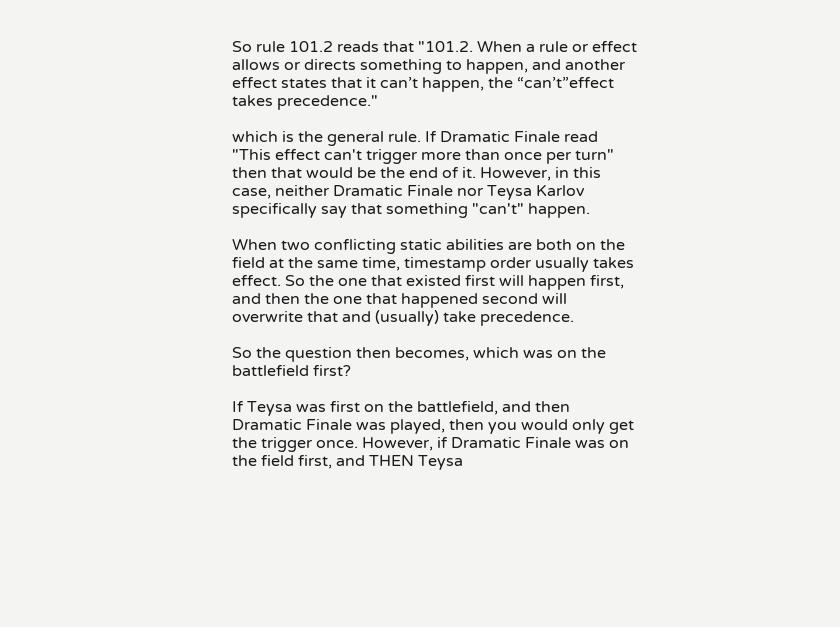So rule 101.2 reads that "101.2. When a rule or effect allows or directs something to happen, and another effect states that it can’t happen, the “can’t”effect takes precedence."

which is the general rule. If Dramatic Finale read "This effect can't trigger more than once per turn" then that would be the end of it. However, in this case, neither Dramatic Finale nor Teysa Karlov specifically say that something "can't" happen.

When two conflicting static abilities are both on the field at the same time, timestamp order usually takes effect. So the one that existed first will happen first, and then the one that happened second will overwrite that and (usually) take precedence.

So the question then becomes, which was on the battlefield first?

If Teysa was first on the battlefield, and then Dramatic Finale was played, then you would only get the trigger once. However, if Dramatic Finale was on the field first, and THEN Teysa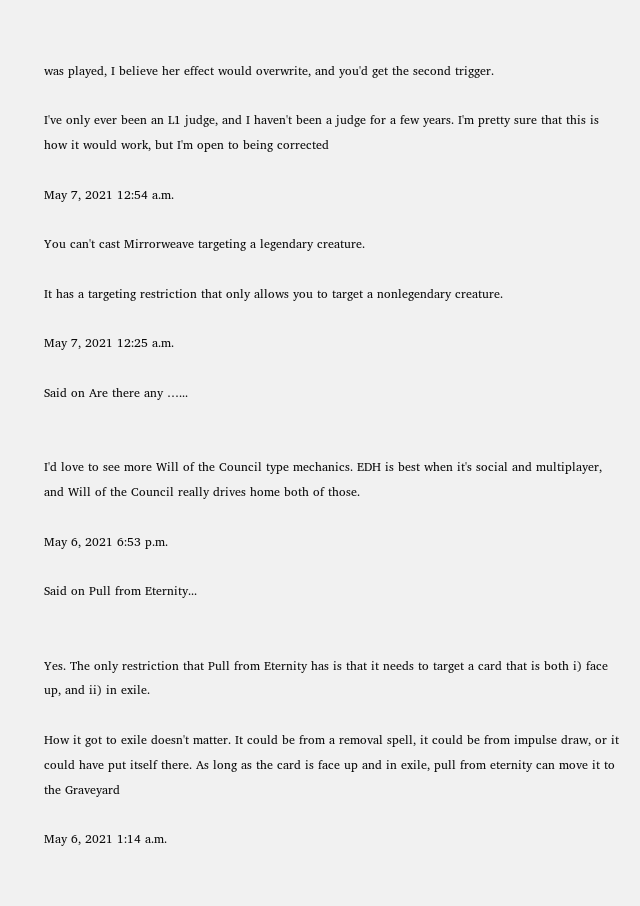was played, I believe her effect would overwrite, and you'd get the second trigger.

I've only ever been an L1 judge, and I haven't been a judge for a few years. I'm pretty sure that this is how it would work, but I'm open to being corrected

May 7, 2021 12:54 a.m.

You can't cast Mirrorweave targeting a legendary creature.

It has a targeting restriction that only allows you to target a nonlegendary creature.

May 7, 2021 12:25 a.m.

Said on Are there any …...


I'd love to see more Will of the Council type mechanics. EDH is best when it's social and multiplayer, and Will of the Council really drives home both of those.

May 6, 2021 6:53 p.m.

Said on Pull from Eternity...


Yes. The only restriction that Pull from Eternity has is that it needs to target a card that is both i) face up, and ii) in exile.

How it got to exile doesn't matter. It could be from a removal spell, it could be from impulse draw, or it could have put itself there. As long as the card is face up and in exile, pull from eternity can move it to the Graveyard

May 6, 2021 1:14 a.m.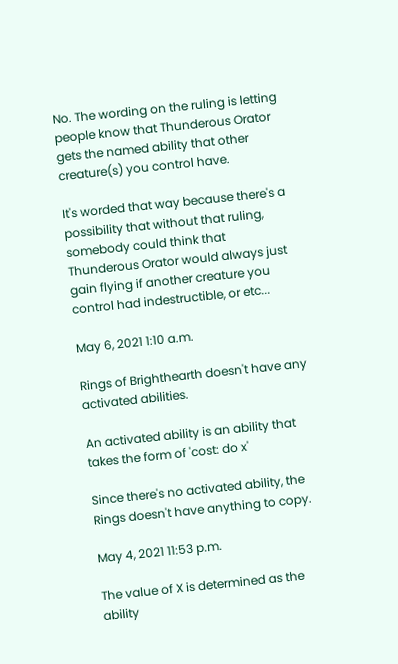No. The wording on the ruling is letting people know that Thunderous Orator gets the named ability that other creature(s) you control have.

It's worded that way because there's a possibility that without that ruling, somebody could think that Thunderous Orator would always just gain flying if another creature you control had indestructible, or etc...

May 6, 2021 1:10 a.m.

Rings of Brighthearth doesn't have any activated abilities.

An activated ability is an ability that takes the form of 'cost: do x'

Since there's no activated ability, the Rings doesn't have anything to copy.

May 4, 2021 11:53 p.m.

The value of X is determined as the ability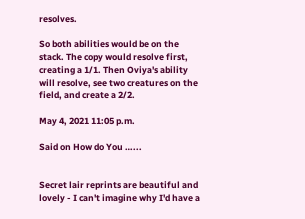resolves.

So both abilities would be on the stack. The copy would resolve first, creating a 1/1. Then Oviya's ability will resolve, see two creatures on the field, and create a 2/2.

May 4, 2021 11:05 p.m.

Said on How do You …...


Secret lair reprints are beautiful and lovely - I can't imagine why I'd have a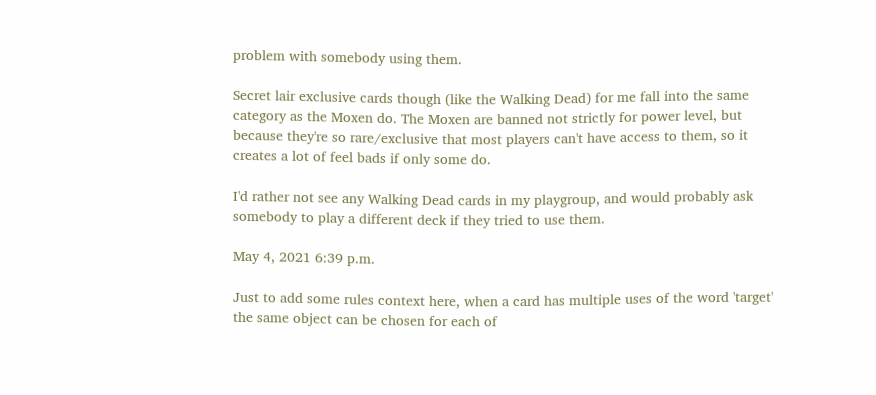problem with somebody using them.

Secret lair exclusive cards though (like the Walking Dead) for me fall into the same category as the Moxen do. The Moxen are banned not strictly for power level, but because they're so rare/exclusive that most players can't have access to them, so it creates a lot of feel bads if only some do.

I'd rather not see any Walking Dead cards in my playgroup, and would probably ask somebody to play a different deck if they tried to use them.

May 4, 2021 6:39 p.m.

Just to add some rules context here, when a card has multiple uses of the word 'target' the same object can be chosen for each of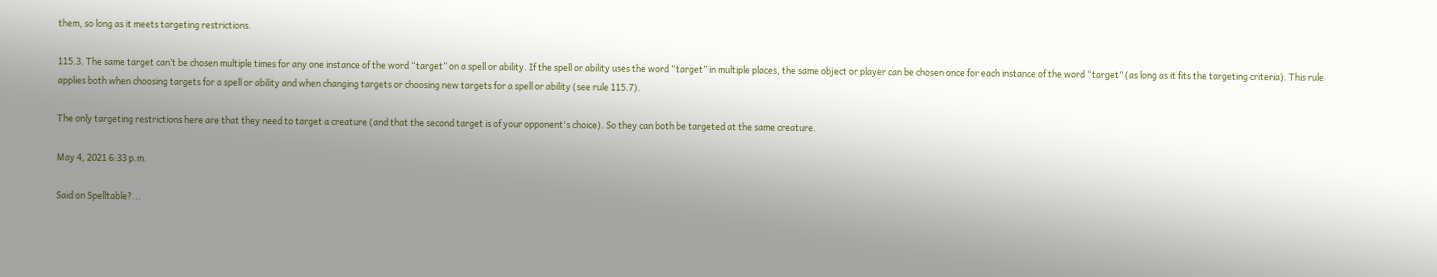them, so long as it meets targeting restrictions.

115.3. The same target can’t be chosen multiple times for any one instance of the word “target” on a spell or ability. If the spell or ability uses the word “target” in multiple places, the same object or player can be chosen once for each instance of the word “target” (as long as it fits the targeting criteria). This rule applies both when choosing targets for a spell or ability and when changing targets or choosing new targets for a spell or ability (see rule 115.7).

The only targeting restrictions here are that they need to target a creature (and that the second target is of your opponent's choice). So they can both be targeted at the same creature.

May 4, 2021 6:33 p.m.

Said on Spelltable?...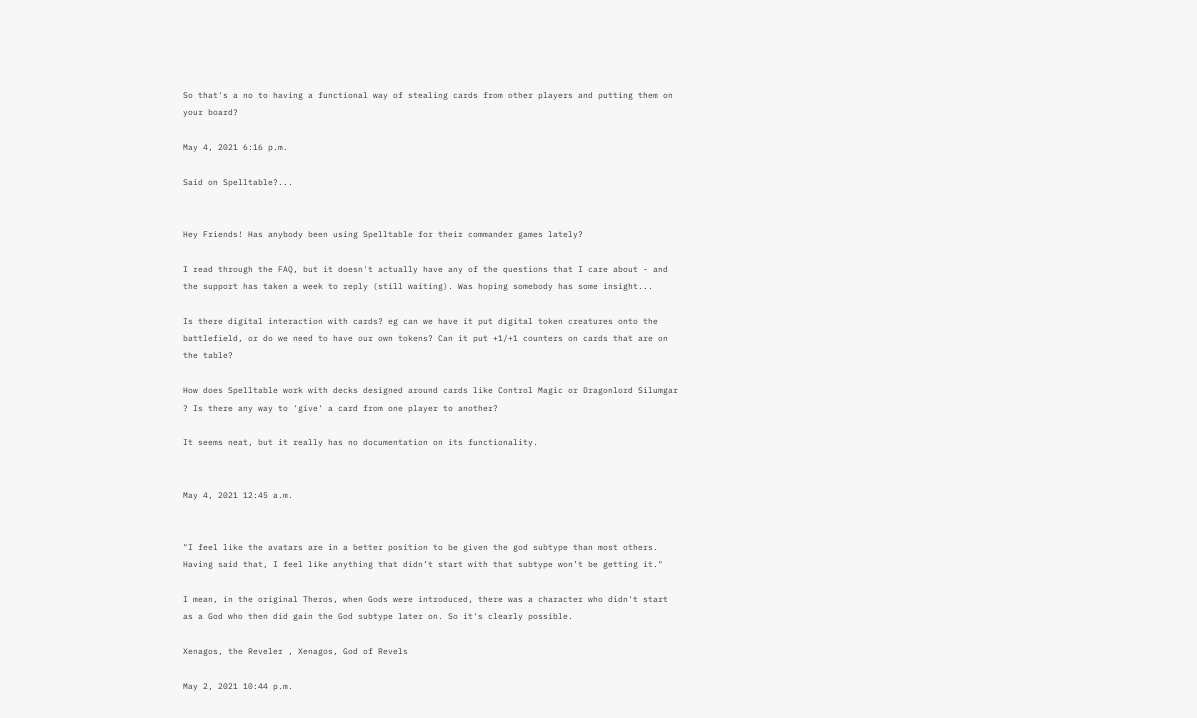So that's a no to having a functional way of stealing cards from other players and putting them on your board?

May 4, 2021 6:16 p.m.

Said on Spelltable?...


Hey Friends! Has anybody been using Spelltable for their commander games lately?

I read through the FAQ, but it doesn't actually have any of the questions that I care about - and the support has taken a week to reply (still waiting). Was hoping somebody has some insight...

Is there digital interaction with cards? eg can we have it put digital token creatures onto the battlefield, or do we need to have our own tokens? Can it put +1/+1 counters on cards that are on the table?

How does Spelltable work with decks designed around cards like Control Magic or Dragonlord Silumgar ? Is there any way to 'give' a card from one player to another?

It seems neat, but it really has no documentation on its functionality.


May 4, 2021 12:45 a.m.


"I feel like the avatars are in a better position to be given the god subtype than most others. Having said that, I feel like anything that didn’t start with that subtype won’t be getting it."

I mean, in the original Theros, when Gods were introduced, there was a character who didn't start as a God who then did gain the God subtype later on. So it's clearly possible.

Xenagos, the Reveler , Xenagos, God of Revels

May 2, 2021 10:44 p.m.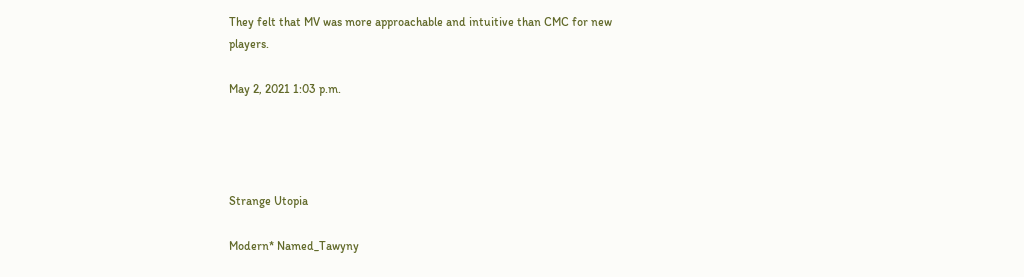They felt that MV was more approachable and intuitive than CMC for new players.

May 2, 2021 1:03 p.m.




Strange Utopia

Modern* Named_Tawyny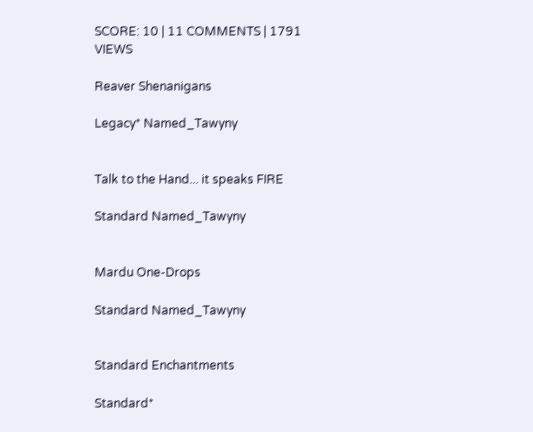SCORE: 10 | 11 COMMENTS | 1791 VIEWS

Reaver Shenanigans

Legacy* Named_Tawyny


Talk to the Hand... it speaks FIRE

Standard Named_Tawyny


Mardu One-Drops

Standard Named_Tawyny


Standard Enchantments

Standard*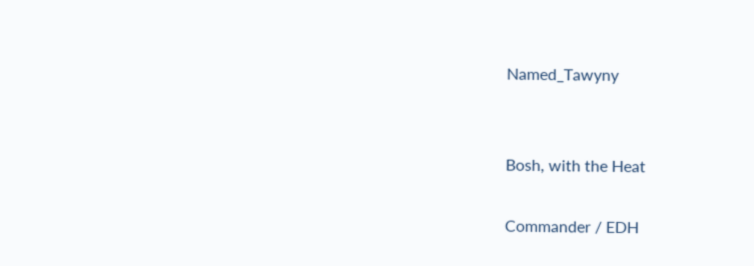Named_Tawyny


Bosh, with the Heat

Commander / EDH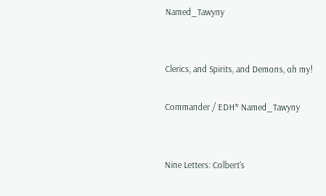Named_Tawyny


Clerics, and Spirits, and Demons, oh my!

Commander / EDH* Named_Tawyny


Nine Letters: Colbert's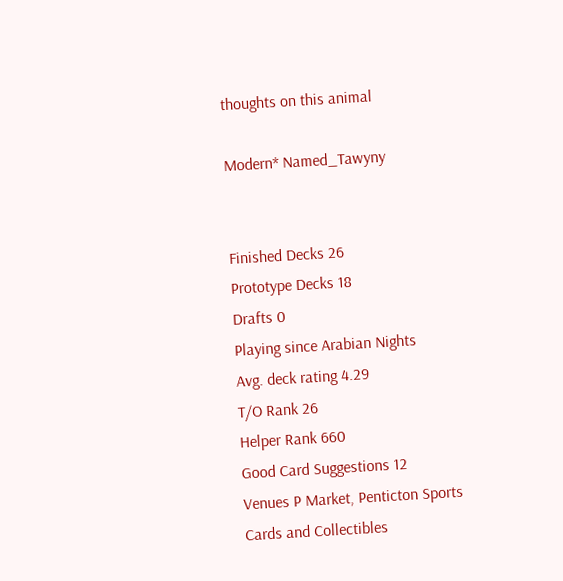thoughts on this animal

Modern* Named_Tawyny


Finished Decks 26
Prototype Decks 18
Drafts 0
Playing since Arabian Nights
Avg. deck rating 4.29
T/O Rank 26
Helper Rank 660
Good Card Suggestions 12
Venues P Market, Penticton Sports Cards and Collectibles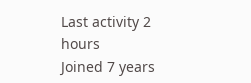Last activity 2 hours
Joined 7 years